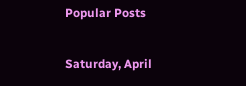Popular Posts

Saturday, April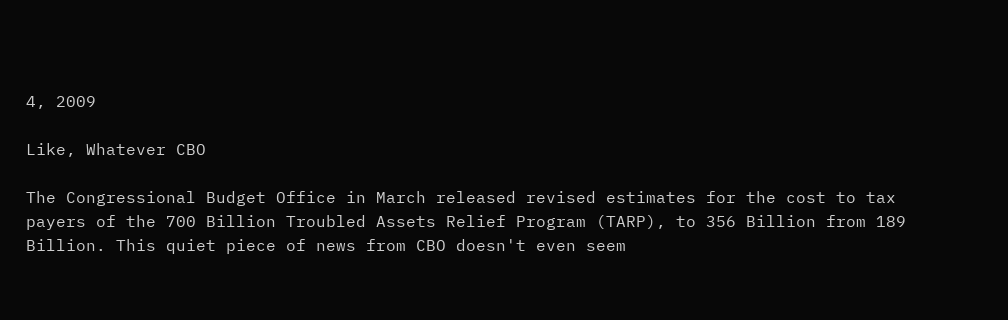4, 2009

Like, Whatever CBO

The Congressional Budget Office in March released revised estimates for the cost to tax payers of the 700 Billion Troubled Assets Relief Program (TARP), to 356 Billion from 189 Billion. This quiet piece of news from CBO doesn't even seem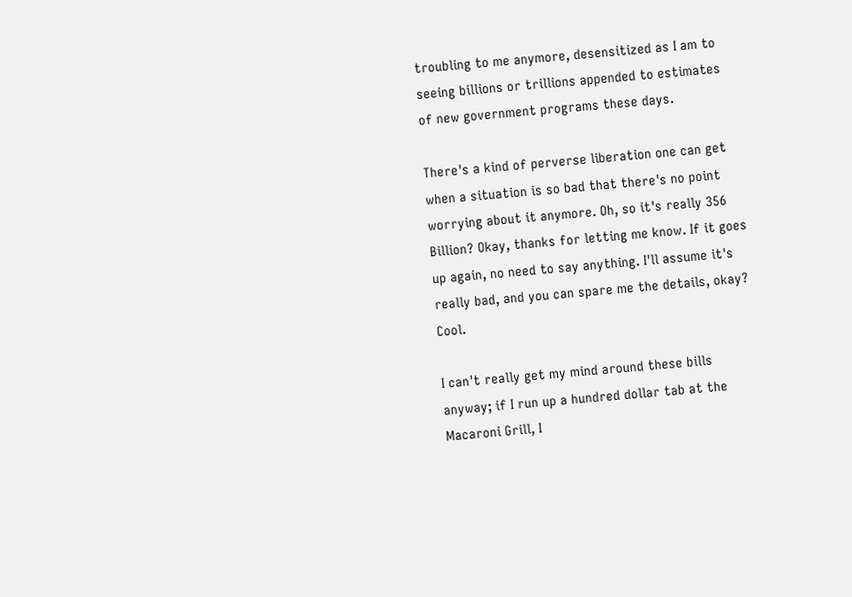troubling to me anymore, desensitized as I am to seeing billions or trillions appended to estimates of new government programs these days.

There's a kind of perverse liberation one can get when a situation is so bad that there's no point worrying about it anymore. Oh, so it's really 356 Billion? Okay, thanks for letting me know. If it goes up again, no need to say anything. I'll assume it's really bad, and you can spare me the details, okay? Cool.

I can't really get my mind around these bills anyway; if I run up a hundred dollar tab at the Macaroni Grill, I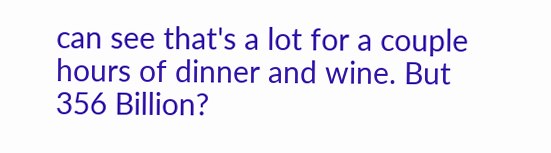can see that's a lot for a couple hours of dinner and wine. But 356 Billion?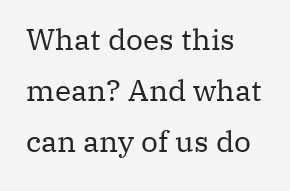What does this mean? And what can any of us do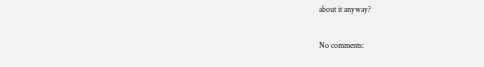about it anyway?

No comments: